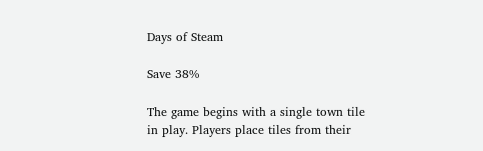Days of Steam

Save 38%

The game begins with a single town tile in play. Players place tiles from their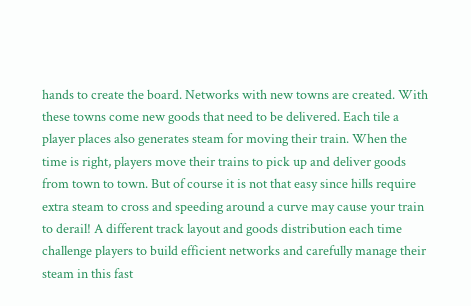hands to create the board. Networks with new towns are created. With these towns come new goods that need to be delivered. Each tile a player places also generates steam for moving their train. When the time is right, players move their trains to pick up and deliver goods from town to town. But of course it is not that easy since hills require extra steam to cross and speeding around a curve may cause your train to derail! A different track layout and goods distribution each time challenge players to build efficient networks and carefully manage their steam in this fast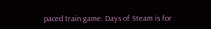paced train game. Days of Steam is for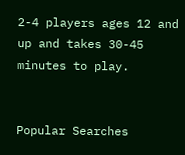2-4 players ages 12 and up and takes 30-45 minutes to play.


Popular Searches